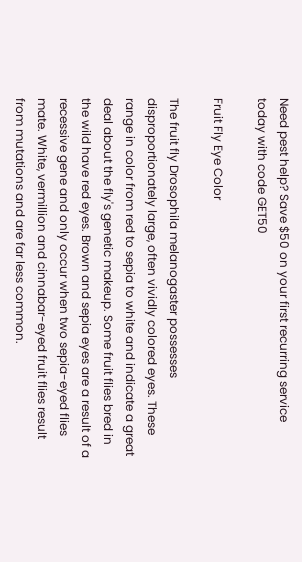Need pest help? Save $50 on your first recurring service today with code GET50

Fruit Fly Eye Color

The fruit fly Drosophila melanogaster possesses disproportionately large, often vividly colored eyes. These range in color from red to sepia to white and indicate a great deal about the fly's genetic makeup. Some fruit flies bred in the wild have red eyes. Brown and sepia eyes are a result of a recessive gene and only occur when two sepia-eyed flies mate. White, vermillion and cinnabar-eyed fruit flies result from mutations and are far less common.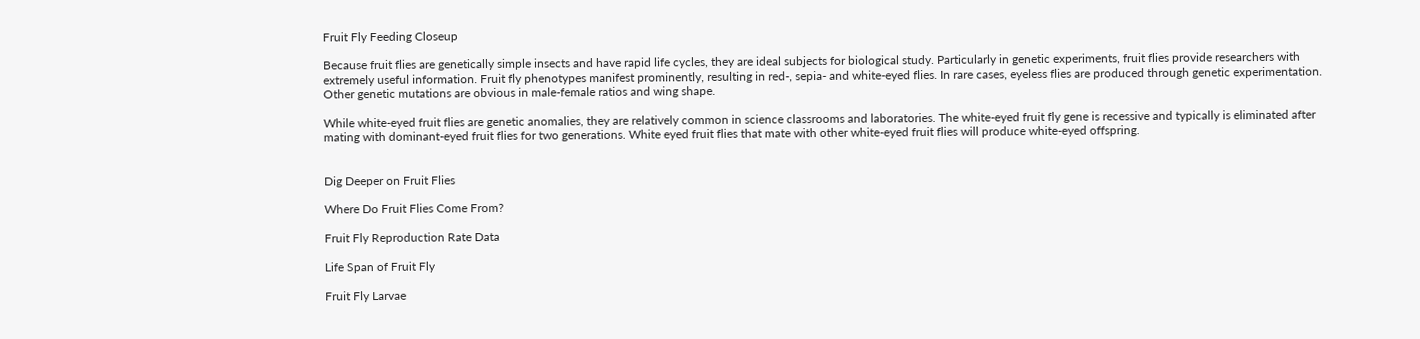Fruit Fly Feeding Closeup

Because fruit flies are genetically simple insects and have rapid life cycles, they are ideal subjects for biological study. Particularly in genetic experiments, fruit flies provide researchers with extremely useful information. Fruit fly phenotypes manifest prominently, resulting in red-, sepia- and white-eyed flies. In rare cases, eyeless flies are produced through genetic experimentation. Other genetic mutations are obvious in male-female ratios and wing shape.

While white-eyed fruit flies are genetic anomalies, they are relatively common in science classrooms and laboratories. The white-eyed fruit fly gene is recessive and typically is eliminated after mating with dominant-eyed fruit flies for two generations. White eyed fruit flies that mate with other white-eyed fruit flies will produce white-eyed offspring.


Dig Deeper on Fruit Flies

Where Do Fruit Flies Come From?

Fruit Fly Reproduction Rate Data

Life Span of Fruit Fly

Fruit Fly Larvae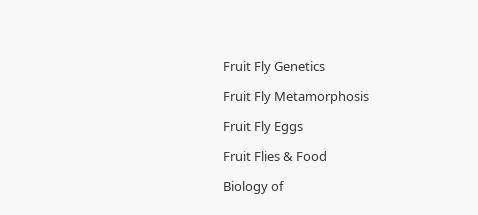Fruit Fly Genetics

Fruit Fly Metamorphosis

Fruit Fly Eggs

Fruit Flies & Food

Biology of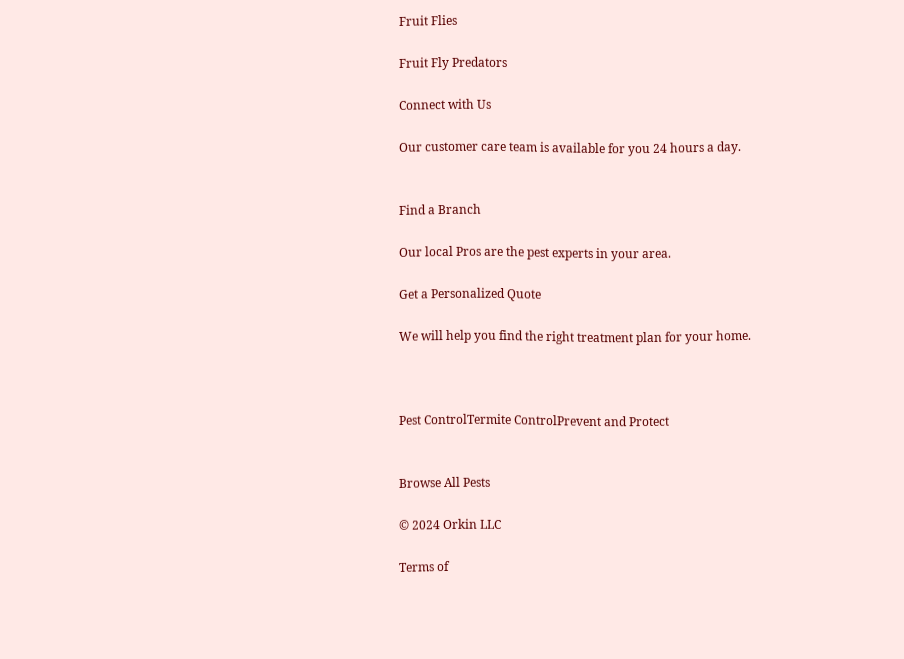Fruit Flies

Fruit Fly Predators

Connect with Us

Our customer care team is available for you 24 hours a day.


Find a Branch

Our local Pros are the pest experts in your area.

Get a Personalized Quote

We will help you find the right treatment plan for your home.



Pest ControlTermite ControlPrevent and Protect


Browse All Pests

© 2024 Orkin LLC

Terms of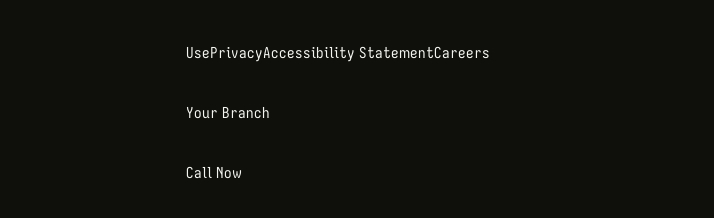UsePrivacyAccessibility StatementCareers

Your Branch

Call Now